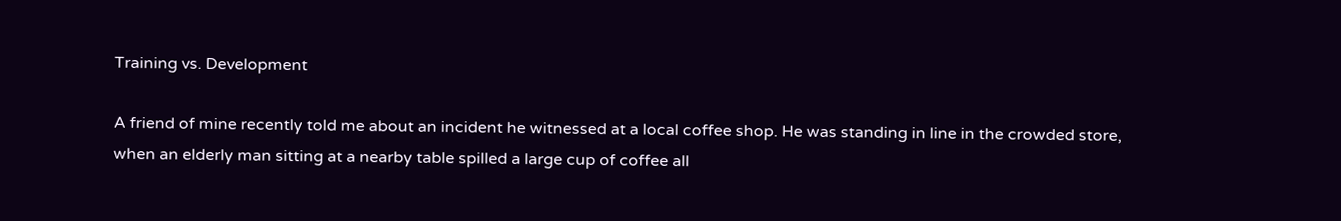Training vs. Development

A friend of mine recently told me about an incident he witnessed at a local coffee shop. He was standing in line in the crowded store, when an elderly man sitting at a nearby table spilled a large cup of coffee all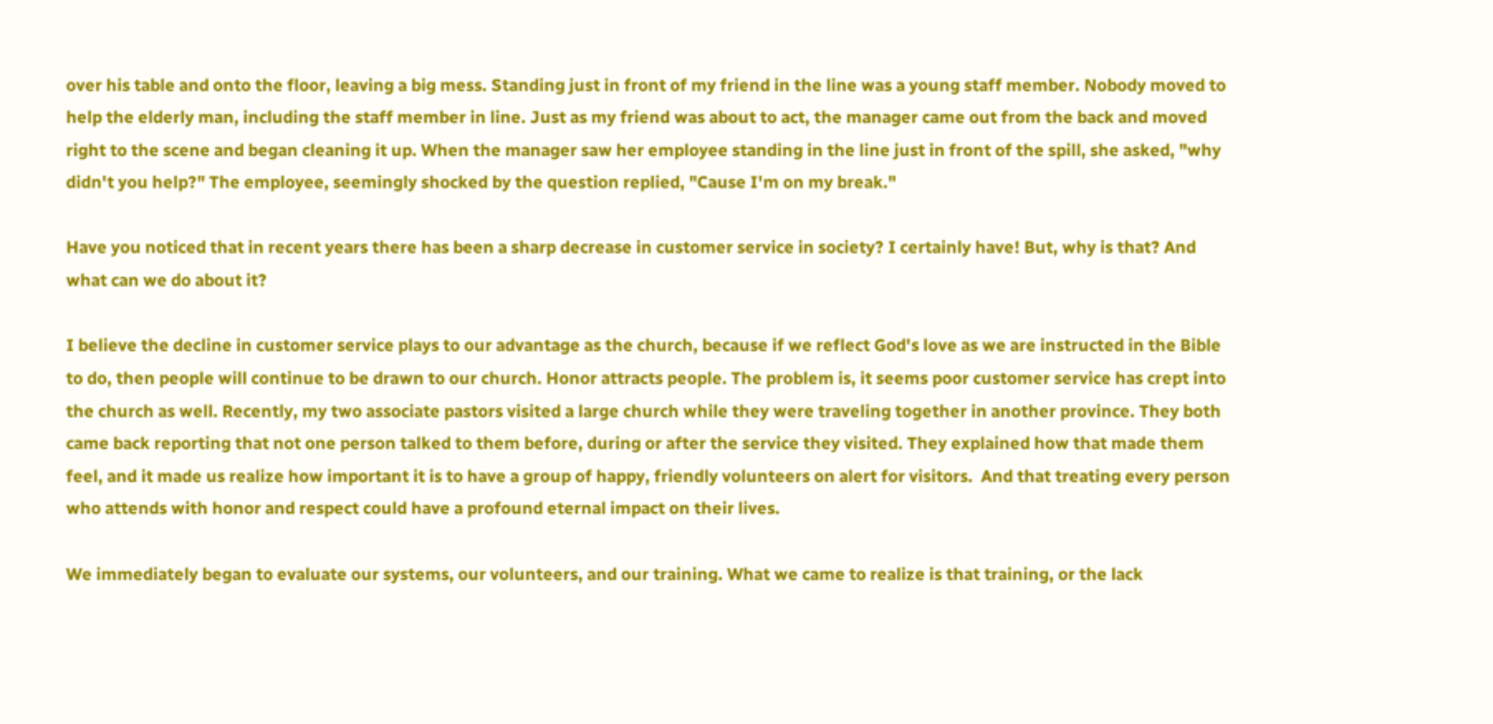over his table and onto the floor, leaving a big mess. Standing just in front of my friend in the line was a young staff member. Nobody moved to help the elderly man, including the staff member in line. Just as my friend was about to act, the manager came out from the back and moved right to the scene and began cleaning it up. When the manager saw her employee standing in the line just in front of the spill, she asked, "why didn't you help?" The employee, seemingly shocked by the question replied, "Cause I'm on my break."

Have you noticed that in recent years there has been a sharp decrease in customer service in society? I certainly have! But, why is that? And what can we do about it?

I believe the decline in customer service plays to our advantage as the church, because if we reflect God's love as we are instructed in the Bible to do, then people will continue to be drawn to our church. Honor attracts people. The problem is, it seems poor customer service has crept into the church as well. Recently, my two associate pastors visited a large church while they were traveling together in another province. They both came back reporting that not one person talked to them before, during or after the service they visited. They explained how that made them feel, and it made us realize how important it is to have a group of happy, friendly volunteers on alert for visitors.  And that treating every person who attends with honor and respect could have a profound eternal impact on their lives.

We immediately began to evaluate our systems, our volunteers, and our training. What we came to realize is that training, or the lack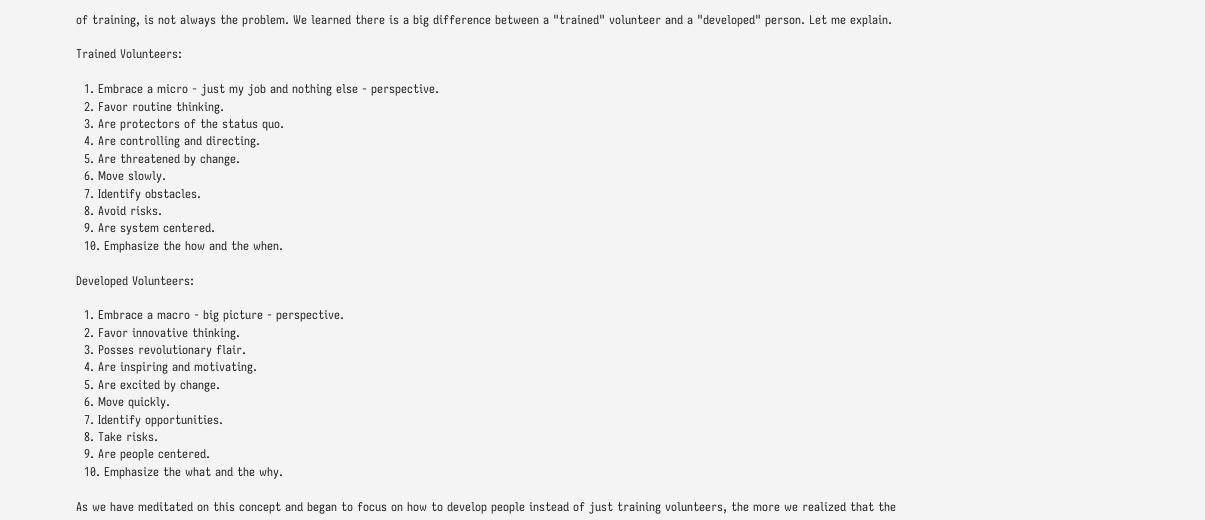of training, is not always the problem. We learned there is a big difference between a "trained" volunteer and a "developed" person. Let me explain.

Trained Volunteers:

  1. Embrace a micro - just my job and nothing else - perspective.
  2. Favor routine thinking.
  3. Are protectors of the status quo.
  4. Are controlling and directing.
  5. Are threatened by change.
  6. Move slowly.
  7. Identify obstacles.
  8. Avoid risks.
  9. Are system centered.
  10. Emphasize the how and the when.

Developed Volunteers:

  1. Embrace a macro - big picture - perspective.
  2. Favor innovative thinking.
  3. Posses revolutionary flair.
  4. Are inspiring and motivating.
  5. Are excited by change.
  6. Move quickly.
  7. Identify opportunities.
  8. Take risks.
  9. Are people centered.
  10. Emphasize the what and the why.

As we have meditated on this concept and began to focus on how to develop people instead of just training volunteers, the more we realized that the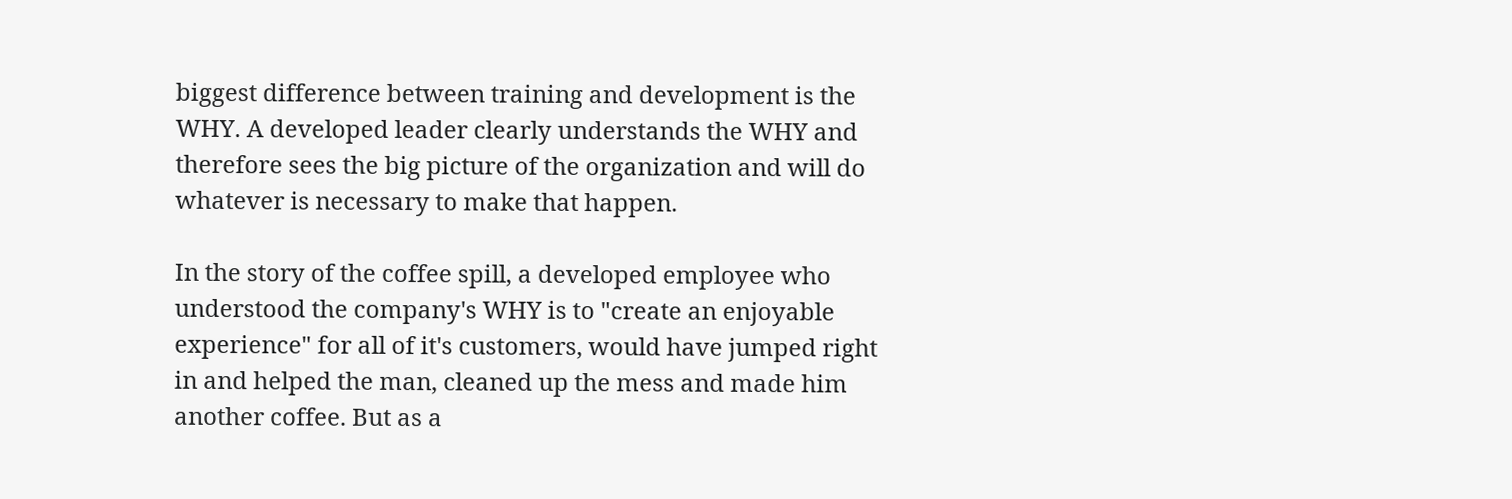biggest difference between training and development is the WHY. A developed leader clearly understands the WHY and therefore sees the big picture of the organization and will do whatever is necessary to make that happen.

In the story of the coffee spill, a developed employee who understood the company's WHY is to "create an enjoyable experience" for all of it's customers, would have jumped right in and helped the man, cleaned up the mess and made him another coffee. But as a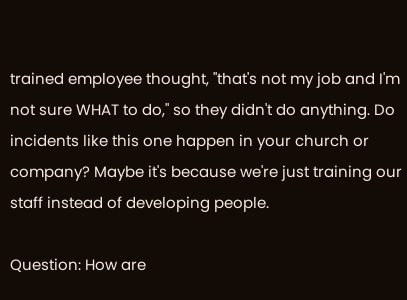trained employee thought, "that's not my job and I'm not sure WHAT to do," so they didn't do anything. Do incidents like this one happen in your church or company? Maybe it's because we're just training our staff instead of developing people.

Question: How are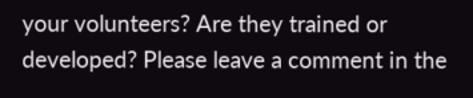your volunteers? Are they trained or developed? Please leave a comment in the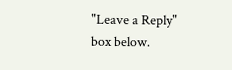"Leave a Reply" box below.